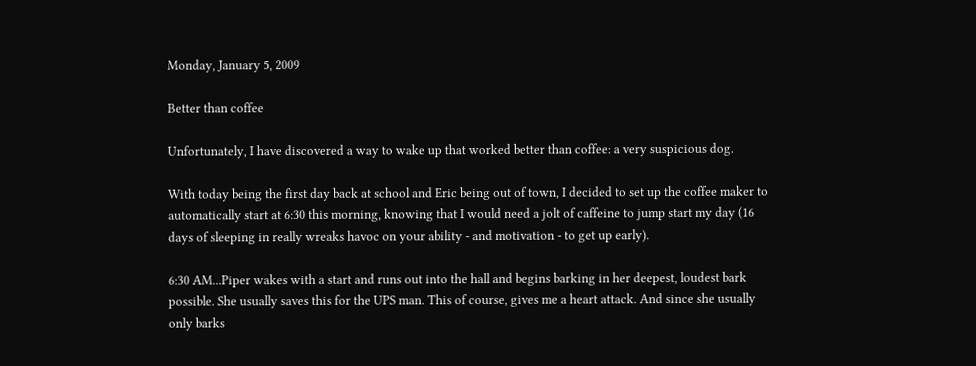Monday, January 5, 2009

Better than coffee

Unfortunately, I have discovered a way to wake up that worked better than coffee: a very suspicious dog.

With today being the first day back at school and Eric being out of town, I decided to set up the coffee maker to automatically start at 6:30 this morning, knowing that I would need a jolt of caffeine to jump start my day (16 days of sleeping in really wreaks havoc on your ability - and motivation - to get up early).

6:30 AM...Piper wakes with a start and runs out into the hall and begins barking in her deepest, loudest bark possible. She usually saves this for the UPS man. This of course, gives me a heart attack. And since she usually only barks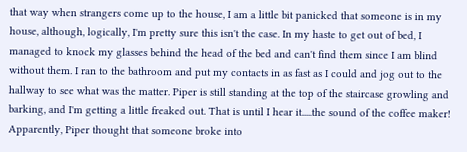that way when strangers come up to the house, I am a little bit panicked that someone is in my house, although, logically, I'm pretty sure this isn't the case. In my haste to get out of bed, I managed to knock my glasses behind the head of the bed and can't find them since I am blind without them. I ran to the bathroom and put my contacts in as fast as I could and jog out to the hallway to see what was the matter. Piper is still standing at the top of the staircase growling and barking, and I'm getting a little freaked out. That is until I hear it.....the sound of the coffee maker! Apparently, Piper thought that someone broke into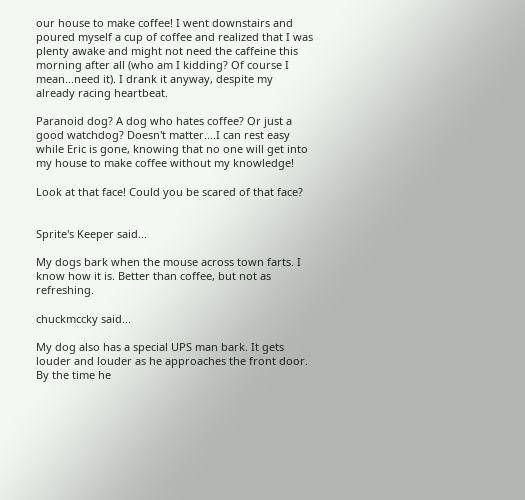our house to make coffee! I went downstairs and poured myself a cup of coffee and realized that I was plenty awake and might not need the caffeine this morning after all (who am I kidding? Of course I mean...need it). I drank it anyway, despite my already racing heartbeat.

Paranoid dog? A dog who hates coffee? Or just a good watchdog? Doesn't matter....I can rest easy while Eric is gone, knowing that no one will get into my house to make coffee without my knowledge!

Look at that face! Could you be scared of that face?


Sprite's Keeper said...

My dogs bark when the mouse across town farts. I know how it is. Better than coffee, but not as refreshing.

chuckmccky said...

My dog also has a special UPS man bark. It gets louder and louder as he approaches the front door. By the time he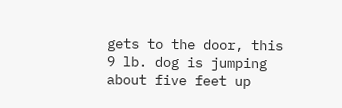gets to the door, this 9 lb. dog is jumping about five feet up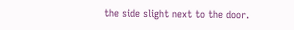the side slight next to the door.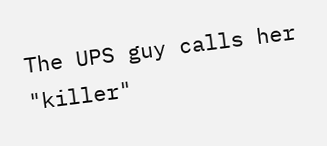The UPS guy calls her "killer"